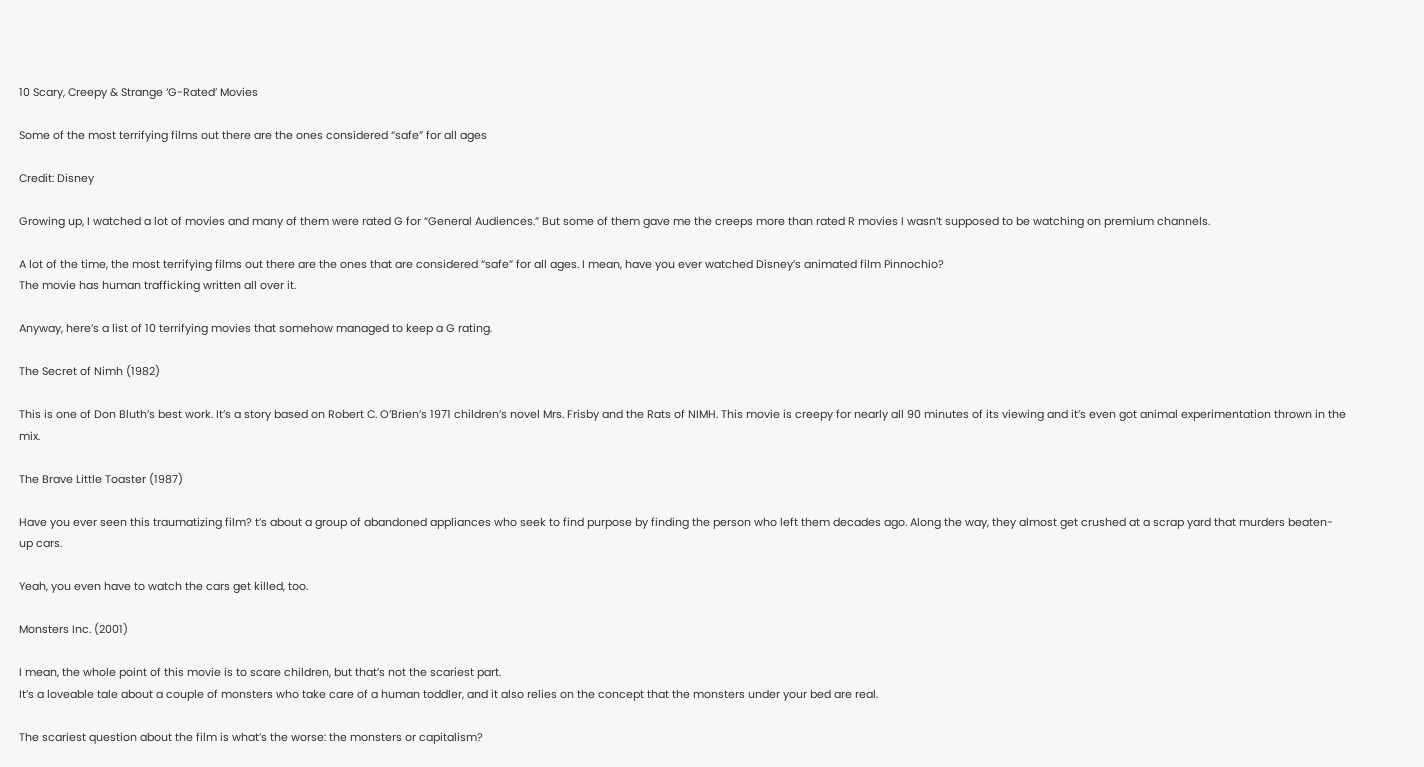10 Scary, Creepy & Strange ‘G-Rated’ Movies

Some of the most terrifying films out there are the ones considered “safe” for all ages

Credit: Disney

Growing up, I watched a lot of movies and many of them were rated G for “General Audiences.” But some of them gave me the creeps more than rated R movies I wasn’t supposed to be watching on premium channels.

A lot of the time, the most terrifying films out there are the ones that are considered “safe” for all ages. I mean, have you ever watched Disney’s animated film Pinnochio?
The movie has human trafficking written all over it.

Anyway, here’s a list of 10 terrifying movies that somehow managed to keep a G rating.

The Secret of Nimh (1982)

This is one of Don Bluth’s best work. It’s a story based on Robert C. O’Brien’s 1971 children’s novel Mrs. Frisby and the Rats of NIMH. This movie is creepy for nearly all 90 minutes of its viewing and it’s even got animal experimentation thrown in the mix.

The Brave Little Toaster (1987)

Have you ever seen this traumatizing film? t’s about a group of abandoned appliances who seek to find purpose by finding the person who left them decades ago. Along the way, they almost get crushed at a scrap yard that murders beaten-up cars.

Yeah, you even have to watch the cars get killed, too.

Monsters Inc. (2001)

I mean, the whole point of this movie is to scare children, but that’s not the scariest part.
It’s a loveable tale about a couple of monsters who take care of a human toddler, and it also relies on the concept that the monsters under your bed are real.

The scariest question about the film is what’s the worse: the monsters or capitalism?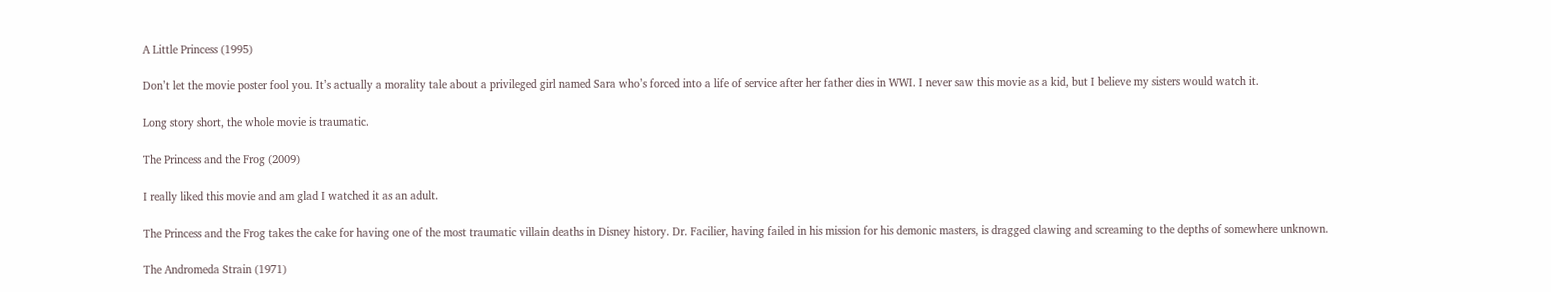A Little Princess (1995)

Don’t let the movie poster fool you. It’s actually a morality tale about a privileged girl named Sara who’s forced into a life of service after her father dies in WWI. I never saw this movie as a kid, but I believe my sisters would watch it.

Long story short, the whole movie is traumatic.

The Princess and the Frog (2009)

I really liked this movie and am glad I watched it as an adult.

The Princess and the Frog takes the cake for having one of the most traumatic villain deaths in Disney history. Dr. Facilier, having failed in his mission for his demonic masters, is dragged clawing and screaming to the depths of somewhere unknown.

The Andromeda Strain (1971)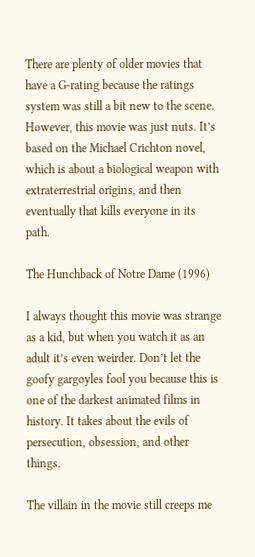There are plenty of older movies that have a G-rating because the ratings system was still a bit new to the scene. However, this movie was just nuts. It’s based on the Michael Crichton novel, which is about a biological weapon with extraterrestrial origins, and then eventually that kills everyone in its path.

The Hunchback of Notre Dame (1996)

I always thought this movie was strange as a kid, but when you watch it as an adult it’s even weirder. Don’t let the goofy gargoyles fool you because this is one of the darkest animated films in history. It takes about the evils of persecution, obsession, and other things.

The villain in the movie still creeps me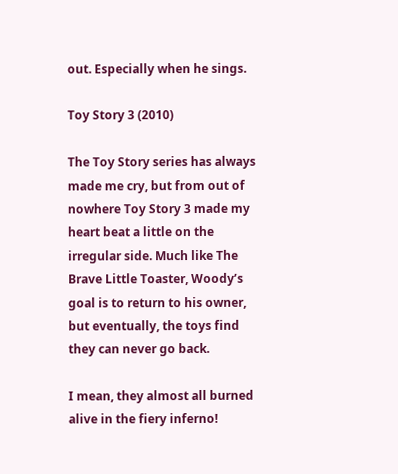out. Especially when he sings.

Toy Story 3 (2010)

The Toy Story series has always made me cry, but from out of nowhere Toy Story 3 made my heart beat a little on the irregular side. Much like The Brave Little Toaster, Woody’s goal is to return to his owner, but eventually, the toys find they can never go back.

I mean, they almost all burned alive in the fiery inferno!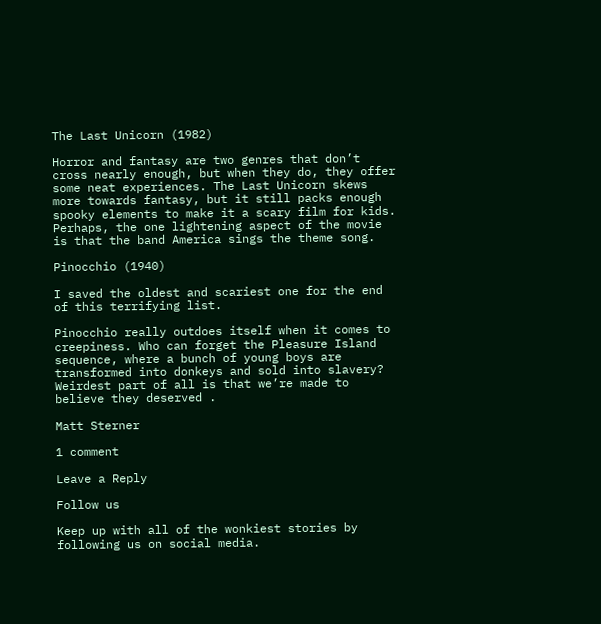The Last Unicorn (1982)

Horror and fantasy are two genres that don’t cross nearly enough, but when they do, they offer some neat experiences. The Last Unicorn skews more towards fantasy, but it still packs enough spooky elements to make it a scary film for kids. Perhaps, the one lightening aspect of the movie is that the band America sings the theme song.

Pinocchio (1940)

I saved the oldest and scariest one for the end of this terrifying list.

Pinocchio really outdoes itself when it comes to creepiness. Who can forget the Pleasure Island sequence, where a bunch of young boys are transformed into donkeys and sold into slavery? Weirdest part of all is that we’re made to believe they deserved .

Matt Sterner

1 comment

Leave a Reply

Follow us

Keep up with all of the wonkiest stories by following us on social media.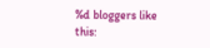%d bloggers like this: